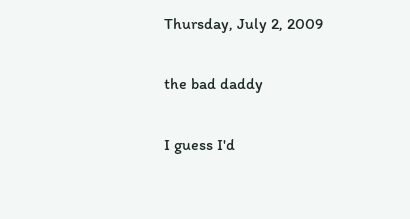Thursday, July 2, 2009

the bad daddy

I guess I'd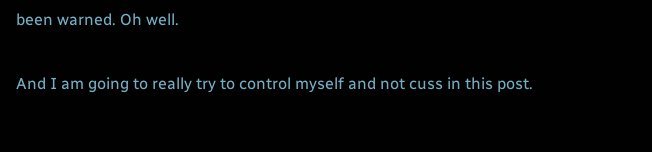been warned. Oh well.

And I am going to really try to control myself and not cuss in this post.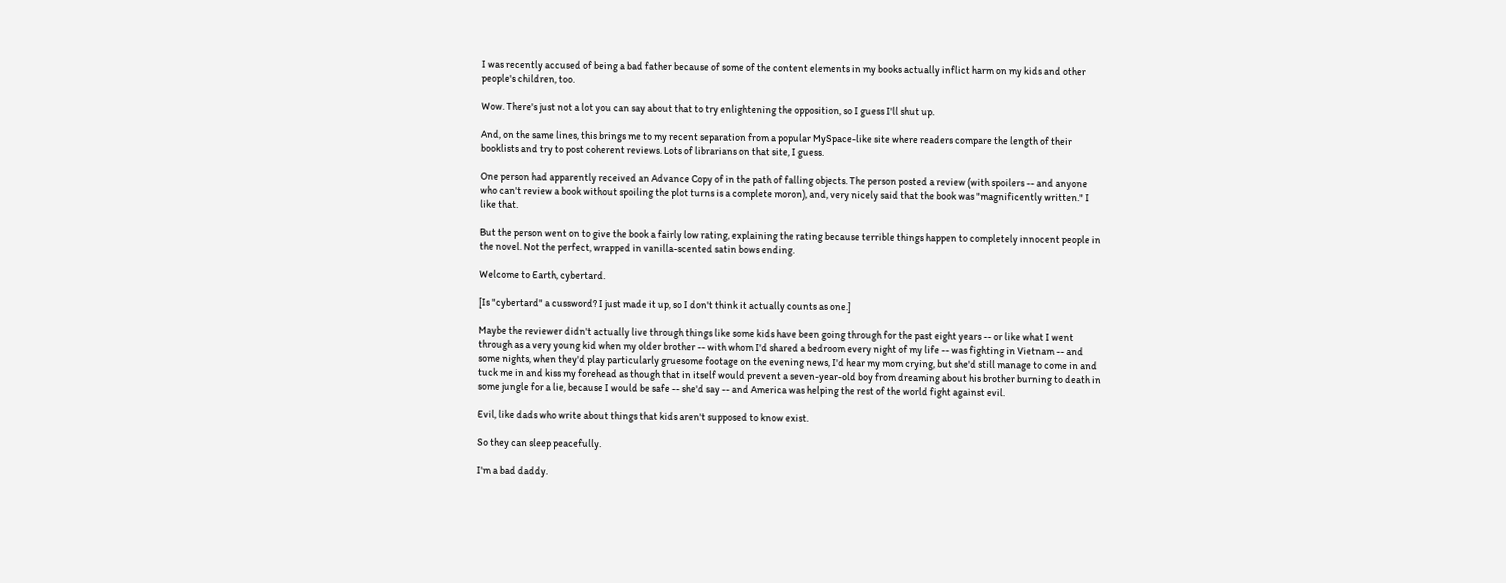I was recently accused of being a bad father because of some of the content elements in my books actually inflict harm on my kids and other people's children, too.

Wow. There's just not a lot you can say about that to try enlightening the opposition, so I guess I'll shut up.

And, on the same lines, this brings me to my recent separation from a popular MySpace-like site where readers compare the length of their booklists and try to post coherent reviews. Lots of librarians on that site, I guess.

One person had apparently received an Advance Copy of in the path of falling objects. The person posted a review (with spoilers -- and anyone who can't review a book without spoiling the plot turns is a complete moron), and, very nicely said that the book was "magnificently written." I like that.

But the person went on to give the book a fairly low rating, explaining the rating because terrible things happen to completely innocent people in the novel. Not the perfect, wrapped in vanilla-scented satin bows ending.

Welcome to Earth, cybertard.

[Is "cybertard" a cussword? I just made it up, so I don't think it actually counts as one.]

Maybe the reviewer didn't actually live through things like some kids have been going through for the past eight years -- or like what I went through as a very young kid when my older brother -- with whom I'd shared a bedroom every night of my life -- was fighting in Vietnam -- and some nights, when they'd play particularly gruesome footage on the evening news, I'd hear my mom crying, but she'd still manage to come in and tuck me in and kiss my forehead as though that in itself would prevent a seven-year-old boy from dreaming about his brother burning to death in some jungle for a lie, because I would be safe -- she'd say -- and America was helping the rest of the world fight against evil.

Evil, like dads who write about things that kids aren't supposed to know exist.

So they can sleep peacefully.

I'm a bad daddy.